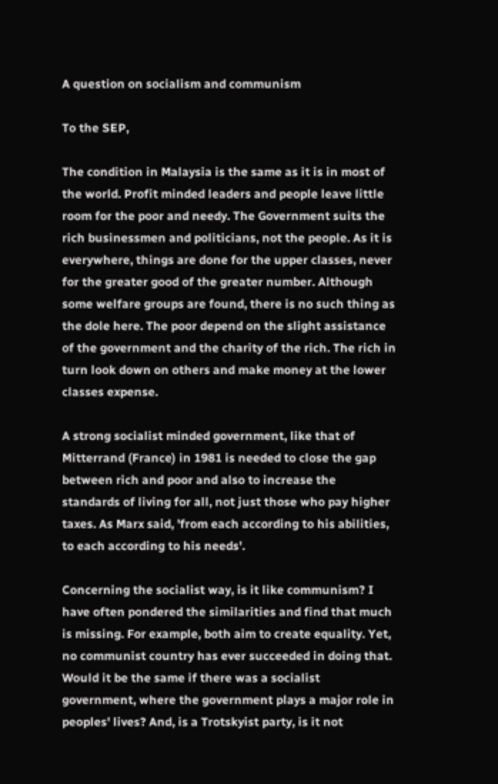A question on socialism and communism

To the SEP,

The condition in Malaysia is the same as it is in most of the world. Profit minded leaders and people leave little room for the poor and needy. The Government suits the rich businessmen and politicians, not the people. As it is everywhere, things are done for the upper classes, never for the greater good of the greater number. Although some welfare groups are found, there is no such thing as the dole here. The poor depend on the slight assistance of the government and the charity of the rich. The rich in turn look down on others and make money at the lower classes expense.

A strong socialist minded government, like that of Mitterrand (France) in 1981 is needed to close the gap between rich and poor and also to increase the standards of living for all, not just those who pay higher taxes. As Marx said, 'from each according to his abilities, to each according to his needs'.

Concerning the socialist way, is it like communism? I have often pondered the similarities and find that much is missing. For example, both aim to create equality. Yet, no communist country has ever succeeded in doing that. Would it be the same if there was a socialist government, where the government plays a major role in peoples' lives? And, is a Trotskyist party, is it not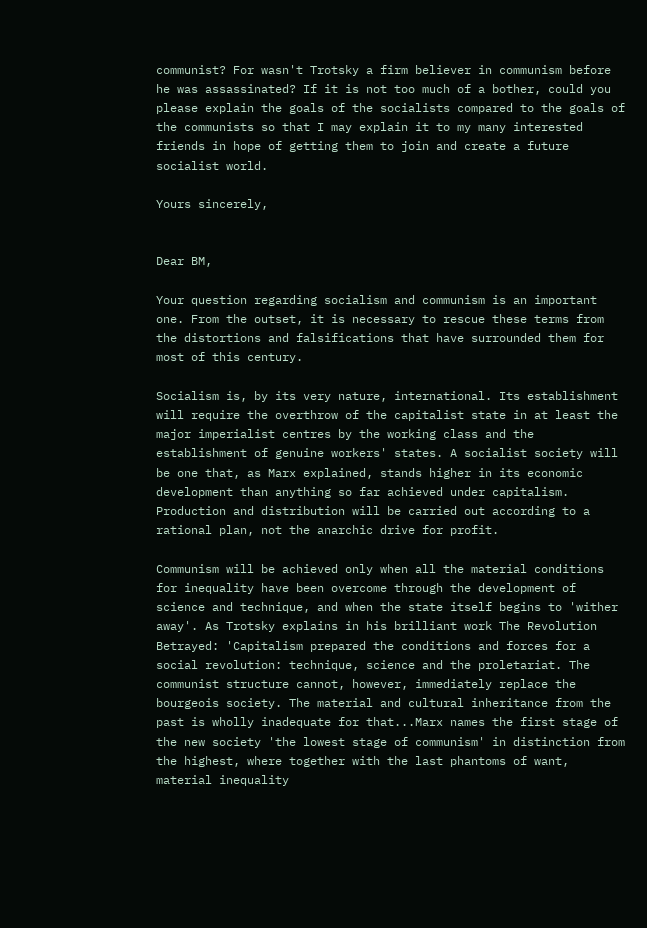communist? For wasn't Trotsky a firm believer in communism before he was assassinated? If it is not too much of a bother, could you please explain the goals of the socialists compared to the goals of the communists so that I may explain it to my many interested friends in hope of getting them to join and create a future socialist world.

Yours sincerely,


Dear BM,

Your question regarding socialism and communism is an important one. From the outset, it is necessary to rescue these terms from the distortions and falsifications that have surrounded them for most of this century.

Socialism is, by its very nature, international. Its establishment will require the overthrow of the capitalist state in at least the major imperialist centres by the working class and the establishment of genuine workers' states. A socialist society will be one that, as Marx explained, stands higher in its economic development than anything so far achieved under capitalism. Production and distribution will be carried out according to a rational plan, not the anarchic drive for profit.

Communism will be achieved only when all the material conditions for inequality have been overcome through the development of science and technique, and when the state itself begins to 'wither away'. As Trotsky explains in his brilliant work The Revolution Betrayed: 'Capitalism prepared the conditions and forces for a social revolution: technique, science and the proletariat. The communist structure cannot, however, immediately replace the bourgeois society. The material and cultural inheritance from the past is wholly inadequate for that...Marx names the first stage of the new society 'the lowest stage of communism' in distinction from the highest, where together with the last phantoms of want, material inequality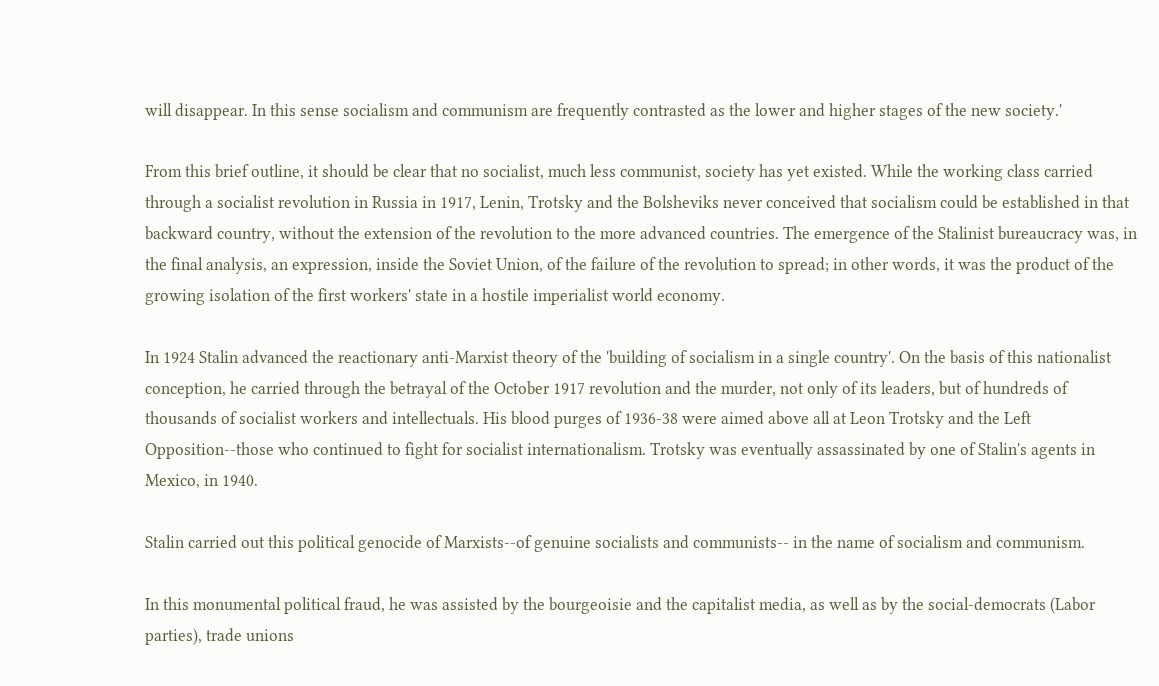will disappear. In this sense socialism and communism are frequently contrasted as the lower and higher stages of the new society.'

From this brief outline, it should be clear that no socialist, much less communist, society has yet existed. While the working class carried through a socialist revolution in Russia in 1917, Lenin, Trotsky and the Bolsheviks never conceived that socialism could be established in that backward country, without the extension of the revolution to the more advanced countries. The emergence of the Stalinist bureaucracy was, in the final analysis, an expression, inside the Soviet Union, of the failure of the revolution to spread; in other words, it was the product of the growing isolation of the first workers' state in a hostile imperialist world economy.

In 1924 Stalin advanced the reactionary anti-Marxist theory of the 'building of socialism in a single country'. On the basis of this nationalist conception, he carried through the betrayal of the October 1917 revolution and the murder, not only of its leaders, but of hundreds of thousands of socialist workers and intellectuals. His blood purges of 1936-38 were aimed above all at Leon Trotsky and the Left Opposition--those who continued to fight for socialist internationalism. Trotsky was eventually assassinated by one of Stalin's agents in Mexico, in 1940.

Stalin carried out this political genocide of Marxists--of genuine socialists and communists-- in the name of socialism and communism.

In this monumental political fraud, he was assisted by the bourgeoisie and the capitalist media, as well as by the social-democrats (Labor parties), trade unions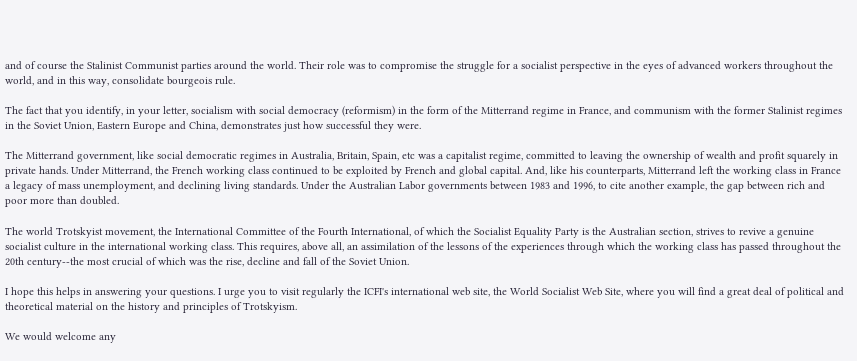and of course the Stalinist Communist parties around the world. Their role was to compromise the struggle for a socialist perspective in the eyes of advanced workers throughout the world, and in this way, consolidate bourgeois rule.

The fact that you identify, in your letter, socialism with social democracy (reformism) in the form of the Mitterrand regime in France, and communism with the former Stalinist regimes in the Soviet Union, Eastern Europe and China, demonstrates just how successful they were.

The Mitterrand government, like social democratic regimes in Australia, Britain, Spain, etc was a capitalist regime, committed to leaving the ownership of wealth and profit squarely in private hands. Under Mitterrand, the French working class continued to be exploited by French and global capital. And, like his counterparts, Mitterrand left the working class in France a legacy of mass unemployment, and declining living standards. Under the Australian Labor governments between 1983 and 1996, to cite another example, the gap between rich and poor more than doubled.

The world Trotskyist movement, the International Committee of the Fourth International, of which the Socialist Equality Party is the Australian section, strives to revive a genuine socialist culture in the international working class. This requires, above all, an assimilation of the lessons of the experiences through which the working class has passed throughout the 20th century--the most crucial of which was the rise, decline and fall of the Soviet Union.

I hope this helps in answering your questions. I urge you to visit regularly the ICFI's international web site, the World Socialist Web Site, where you will find a great deal of political and theoretical material on the history and principles of Trotskyism.

We would welcome any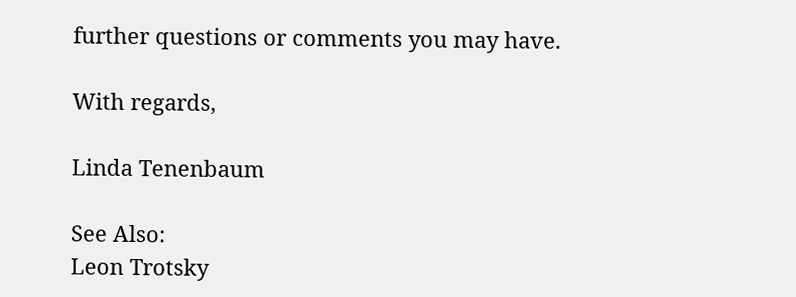further questions or comments you may have.

With regards,

Linda Tenenbaum

See Also:
Leon Trotsky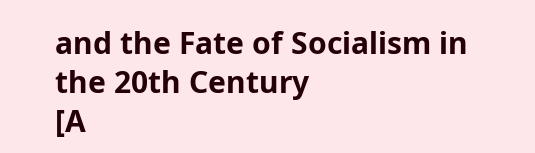and the Fate of Socialism in the 20th Century
[A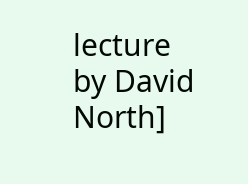lecture by David North]